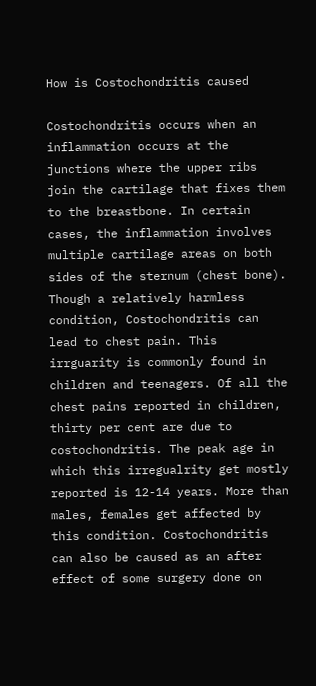How is Costochondritis caused

Costochondritis occurs when an inflammation occurs at the junctions where the upper ribs join the cartilage that fixes them to the breastbone. In certain cases, the inflammation involves multiple cartilage areas on both sides of the sternum (chest bone). Though a relatively harmless condition, Costochondritis can lead to chest pain. This irrguarity is commonly found in children and teenagers. Of all the chest pains reported in children, thirty per cent are due to costochondritis. The peak age in which this irregualrity get mostly reported is 12-14 years. More than males, females get affected by this condition. Costochondritis can also be caused as an after effect of some surgery done on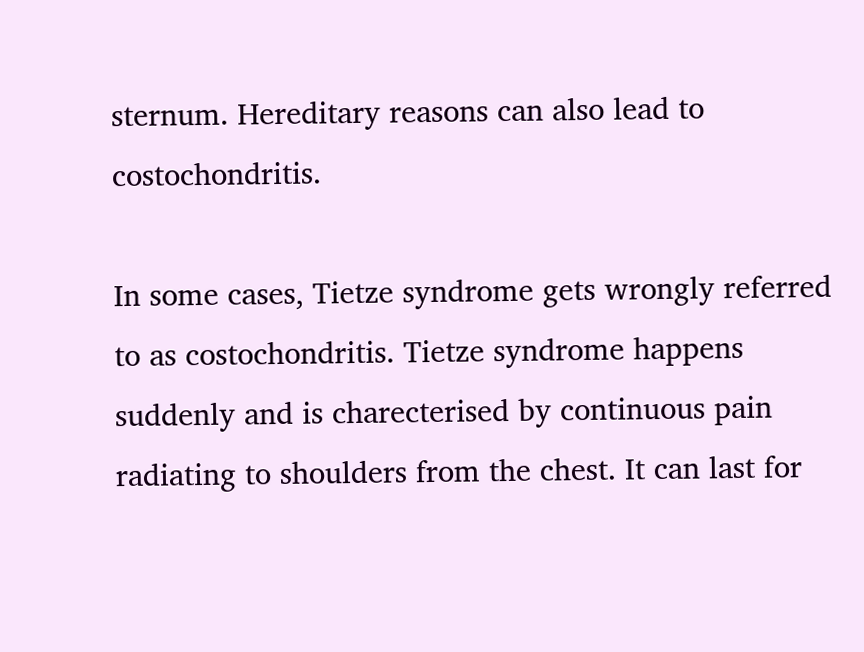sternum. Hereditary reasons can also lead to costochondritis.

In some cases, Tietze syndrome gets wrongly referred to as costochondritis. Tietze syndrome happens suddenly and is charecterised by continuous pain radiating to shoulders from the chest. It can last for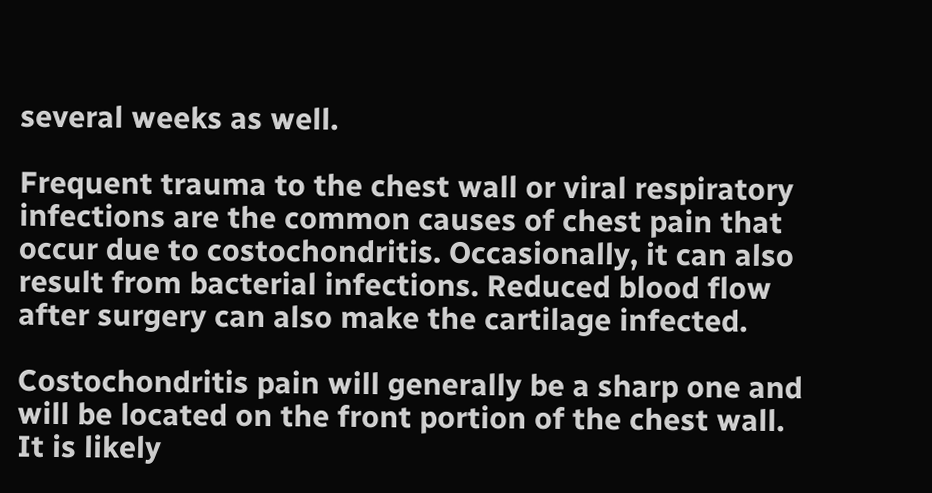several weeks as well.

Frequent trauma to the chest wall or viral respiratory infections are the common causes of chest pain that occur due to costochondritis. Occasionally, it can also result from bacterial infections. Reduced blood flow after surgery can also make the cartilage infected.

Costochondritis pain will generally be a sharp one and will be located on the front portion of the chest wall. It is likely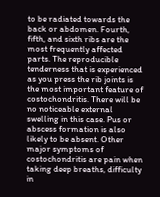to be radiated towards the back or abdomen. Fourth, fifth, and sixth ribs are the most frequently affected parts. The reproducible tenderness that is experienced as you press the rib joints is the most important feature of costochondritis. There will be no noticeable external swelling in this case. Pus or abscess formation is also likely to be absent. Other major symptoms of costochondritis are pain when taking deep breaths, difficulty in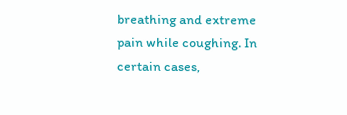breathing and extreme pain while coughing. In certain cases,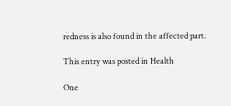redness is also found in the affected part.

This entry was posted in Health

One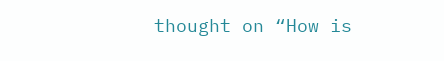thought on “How is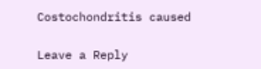Costochondritis caused

Leave a Reply